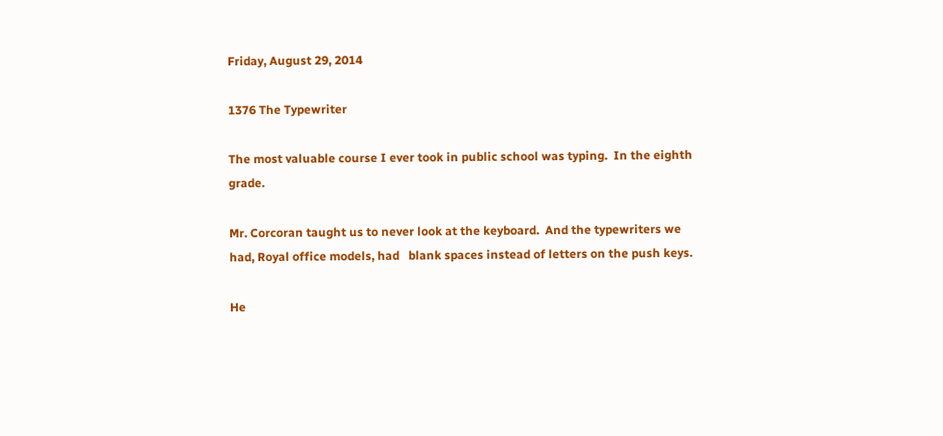Friday, August 29, 2014

1376 The Typewriter

The most valuable course I ever took in public school was typing.  In the eighth grade.

Mr. Corcoran taught us to never look at the keyboard.  And the typewriters we had, Royal office models, had   blank spaces instead of letters on the push keys.

He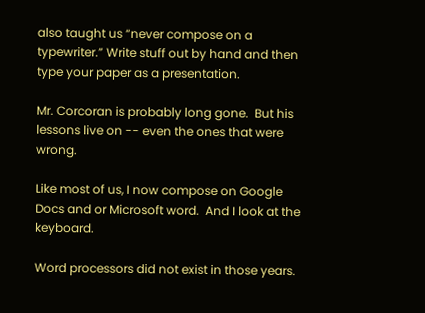also taught us “never compose on a typewriter.” Write stuff out by hand and then type your paper as a presentation.

Mr. Corcoran is probably long gone.  But his lessons live on -- even the ones that were wrong.

Like most of us, I now compose on Google Docs and or Microsoft word.  And I look at the keyboard.

Word processors did not exist in those years.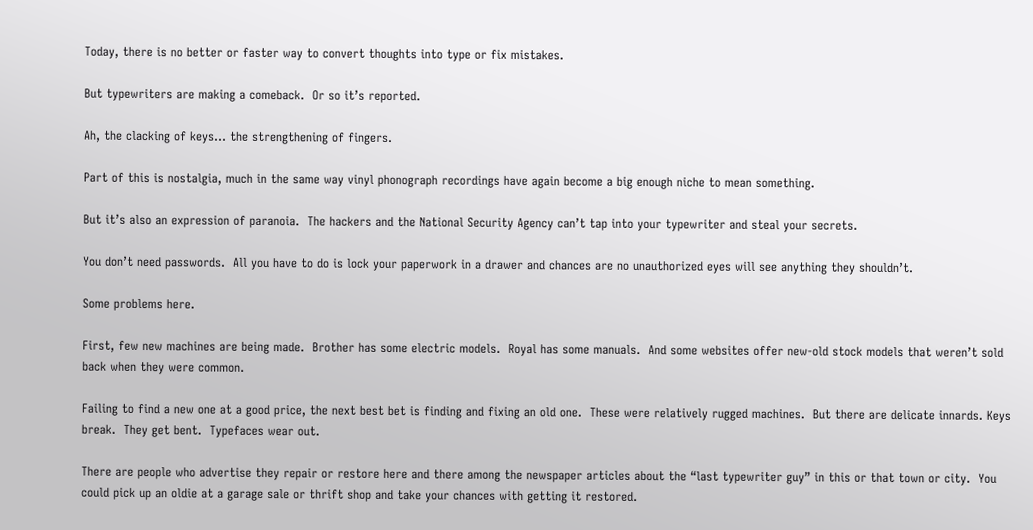Today, there is no better or faster way to convert thoughts into type or fix mistakes.

But typewriters are making a comeback.  Or so it’s reported.

Ah, the clacking of keys… the strengthening of fingers.

Part of this is nostalgia, much in the same way vinyl phonograph recordings have again become a big enough niche to mean something.

But it’s also an expression of paranoia.  The hackers and the National Security Agency can’t tap into your typewriter and steal your secrets.

You don’t need passwords.  All you have to do is lock your paperwork in a drawer and chances are no unauthorized eyes will see anything they shouldn’t.

Some problems here.

First, few new machines are being made.  Brother has some electric models.  Royal has some manuals.  And some websites offer new-old stock models that weren’t sold back when they were common.

Failing to find a new one at a good price, the next best bet is finding and fixing an old one.  These were relatively rugged machines.  But there are delicate innards. Keys break.  They get bent.  Typefaces wear out.

There are people who advertise they repair or restore here and there among the newspaper articles about the “last typewriter guy” in this or that town or city.  You could pick up an oldie at a garage sale or thrift shop and take your chances with getting it restored.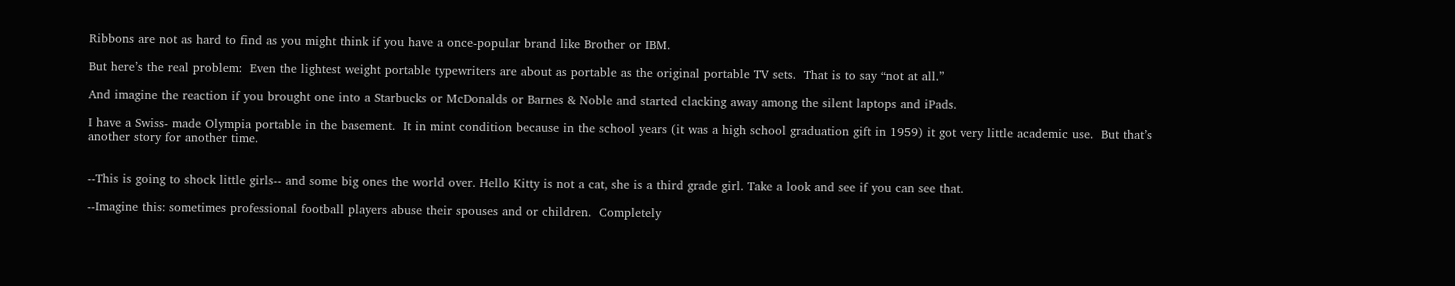Ribbons are not as hard to find as you might think if you have a once-popular brand like Brother or IBM.

But here’s the real problem:  Even the lightest weight portable typewriters are about as portable as the original portable TV sets.  That is to say “not at all.”

And imagine the reaction if you brought one into a Starbucks or McDonalds or Barnes & Noble and started clacking away among the silent laptops and iPads.

I have a Swiss- made Olympia portable in the basement.  It in mint condition because in the school years (it was a high school graduation gift in 1959) it got very little academic use.  But that’s another story for another time.


--This is going to shock little girls-- and some big ones the world over. Hello Kitty is not a cat, she is a third grade girl. Take a look and see if you can see that.

--Imagine this: sometimes professional football players abuse their spouses and or children.  Completely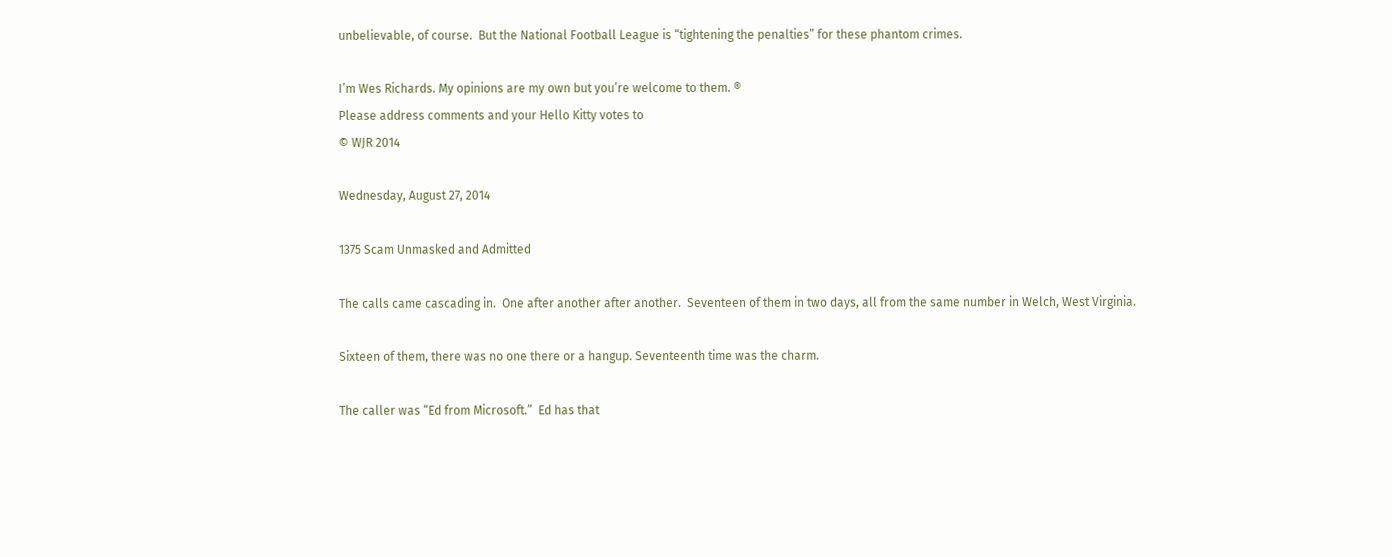unbelievable, of course.  But the National Football League is “tightening the penalties” for these phantom crimes.

I’m Wes Richards. My opinions are my own but you’re welcome to them. ®
Please address comments and your Hello Kitty votes to
© WJR 2014

Wednesday, August 27, 2014

1375 Scam Unmasked and Admitted

The calls came cascading in.  One after another after another.  Seventeen of them in two days, all from the same number in Welch, West Virginia.

Sixteen of them, there was no one there or a hangup. Seventeenth time was the charm.

The caller was “Ed from Microsoft.”  Ed has that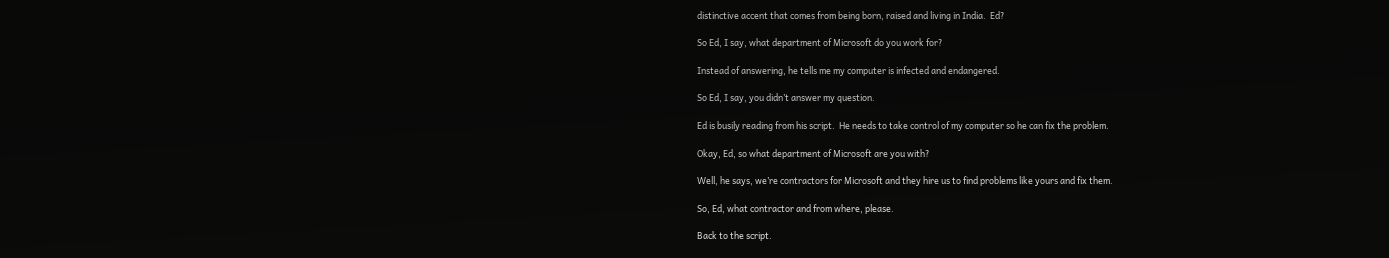distinctive accent that comes from being born, raised and living in India.  Ed?

So Ed, I say, what department of Microsoft do you work for?

Instead of answering, he tells me my computer is infected and endangered.

So Ed, I say, you didn’t answer my question.

Ed is busily reading from his script.  He needs to take control of my computer so he can fix the problem.

Okay, Ed, so what department of Microsoft are you with?

Well, he says, we’re contractors for Microsoft and they hire us to find problems like yours and fix them.

So, Ed, what contractor and from where, please.

Back to the script.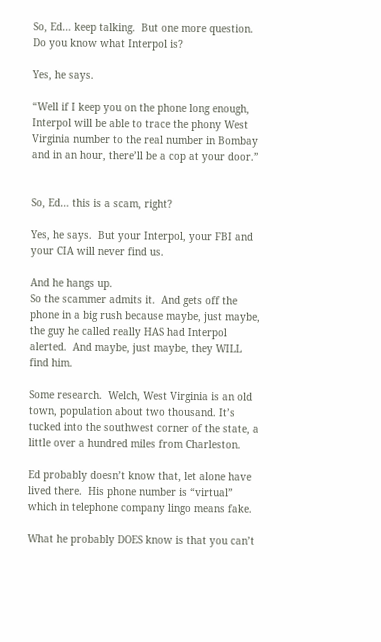So, Ed… keep talking.  But one more question.  Do you know what Interpol is?

Yes, he says.

“Well if I keep you on the phone long enough, Interpol will be able to trace the phony West Virginia number to the real number in Bombay and in an hour, there’ll be a cop at your door.”


So, Ed… this is a scam, right?

Yes, he says.  But your Interpol, your FBI and your CIA will never find us.

And he hangs up.
So the scammer admits it.  And gets off the phone in a big rush because maybe, just maybe, the guy he called really HAS had Interpol alerted.  And maybe, just maybe, they WILL find him.

Some research.  Welch, West Virginia is an old town, population about two thousand. It’s tucked into the southwest corner of the state, a little over a hundred miles from Charleston.

Ed probably doesn’t know that, let alone have lived there.  His phone number is “virtual” which in telephone company lingo means fake.

What he probably DOES know is that you can’t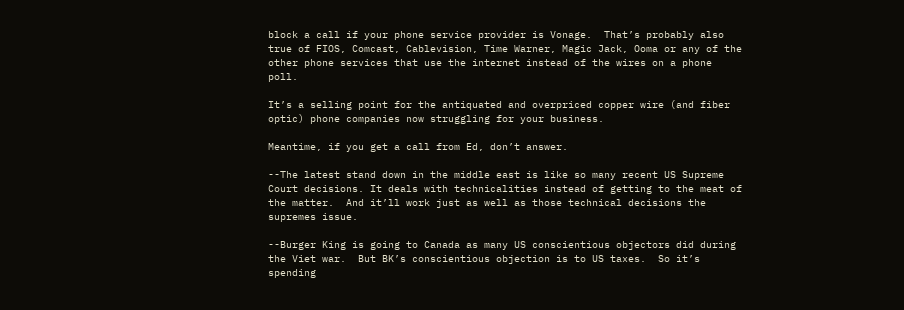block a call if your phone service provider is Vonage.  That’s probably also true of FIOS, Comcast, Cablevision, Time Warner, Magic Jack, Ooma or any of the other phone services that use the internet instead of the wires on a phone poll.

It’s a selling point for the antiquated and overpriced copper wire (and fiber optic) phone companies now struggling for your business.

Meantime, if you get a call from Ed, don’t answer.

--The latest stand down in the middle east is like so many recent US Supreme Court decisions. It deals with technicalities instead of getting to the meat of the matter.  And it’ll work just as well as those technical decisions the supremes issue.

--Burger King is going to Canada as many US conscientious objectors did during the Viet war.  But BK’s conscientious objection is to US taxes.  So it’s spending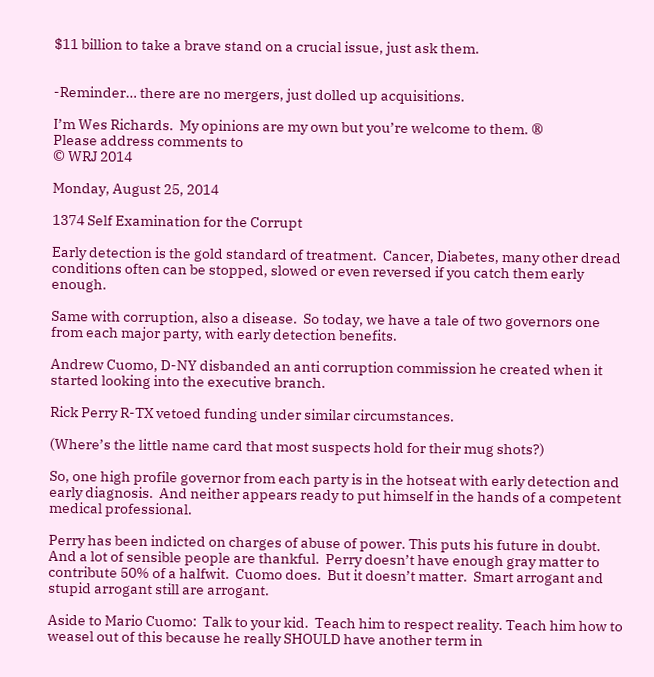$11 billion to take a brave stand on a crucial issue, just ask them.


-Reminder… there are no mergers, just dolled up acquisitions.

I’m Wes Richards.  My opinions are my own but you’re welcome to them. ®
Please address comments to
© WRJ 2014

Monday, August 25, 2014

1374 Self Examination for the Corrupt

Early detection is the gold standard of treatment.  Cancer, Diabetes, many other dread conditions often can be stopped, slowed or even reversed if you catch them early enough.

Same with corruption, also a disease.  So today, we have a tale of two governors one from each major party, with early detection benefits.

Andrew Cuomo, D-NY disbanded an anti corruption commission he created when it started looking into the executive branch.

Rick Perry R-TX vetoed funding under similar circumstances.

(Where’s the little name card that most suspects hold for their mug shots?)

So, one high profile governor from each party is in the hotseat with early detection and early diagnosis.  And neither appears ready to put himself in the hands of a competent medical professional.

Perry has been indicted on charges of abuse of power. This puts his future in doubt.  And a lot of sensible people are thankful.  Perry doesn’t have enough gray matter to contribute 50% of a halfwit.  Cuomo does.  But it doesn’t matter.  Smart arrogant and stupid arrogant still are arrogant.

Aside to Mario Cuomo:  Talk to your kid.  Teach him to respect reality. Teach him how to weasel out of this because he really SHOULD have another term in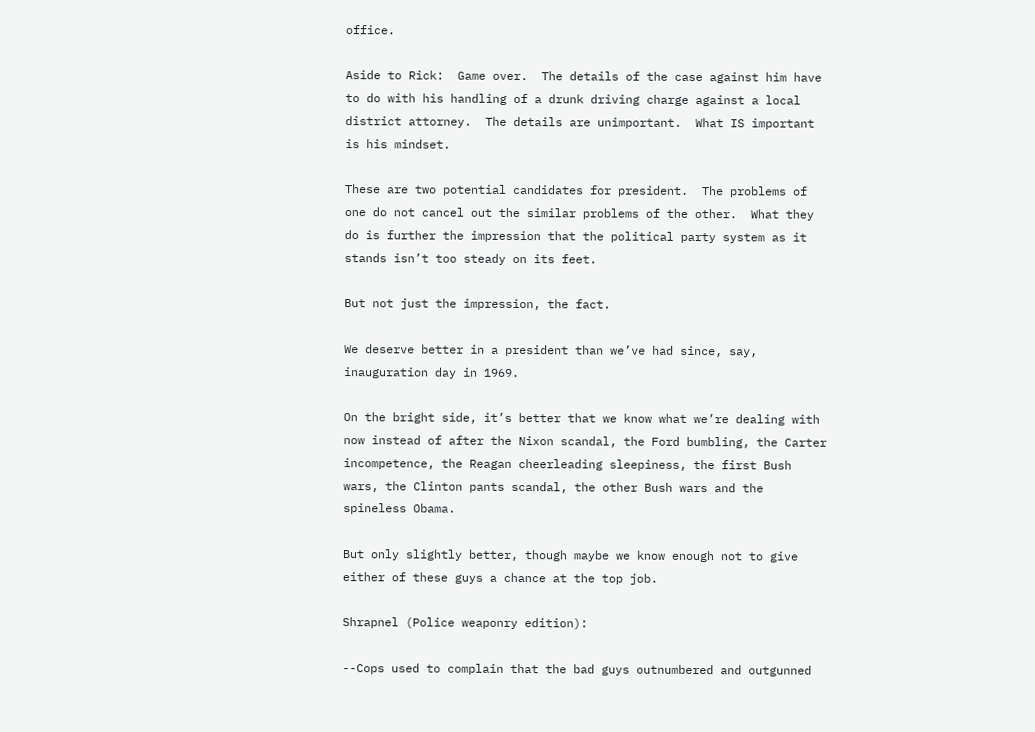office.

Aside to Rick:  Game over.  The details of the case against him have to do with his handling of a drunk driving charge against a local district attorney.  The details are unimportant.  What IS important is his mindset.

These are two potential candidates for president.  The problems of one do not cancel out the similar problems of the other.  What they do is further the impression that the political party system as it stands isn’t too steady on its feet.

But not just the impression, the fact.

We deserve better in a president than we’ve had since, say, inauguration day in 1969.

On the bright side, it’s better that we know what we’re dealing with now instead of after the Nixon scandal, the Ford bumbling, the Carter incompetence, the Reagan cheerleading sleepiness, the first Bush wars, the Clinton pants scandal, the other Bush wars and the spineless Obama.

But only slightly better, though maybe we know enough not to give either of these guys a chance at the top job.

Shrapnel (Police weaponry edition):

--Cops used to complain that the bad guys outnumbered and outgunned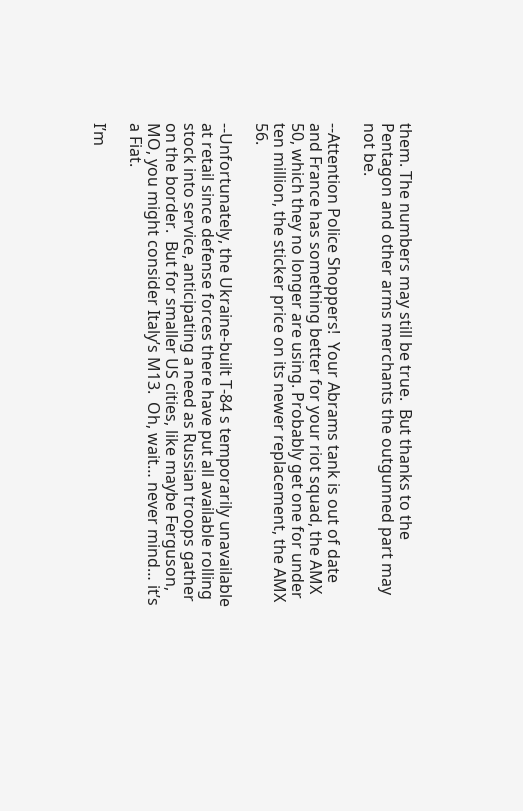them. The numbers may still be true.  But thanks to the Pentagon and other arms merchants the outgunned part may not be.

--Attention Police Shoppers!  Your Abrams tank is out of date and France has something better for your riot squad, the AMX 50, which they no longer are using. Probably get one for under ten million, the sticker price on its newer replacement, the AMX 56.

--Unfortunately, the Ukraine-built T-84 s temporarily unavailable at retail since defense forces there have put all available rolling stock into service, anticipating a need as Russian troops gather on the border.  But for smaller US cities, like maybe Ferguson, MO, you might consider Italy’s M13.  Oh, wait… never mind… it’s a Fiat.

I’m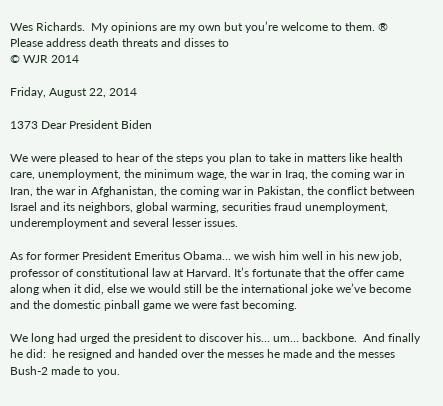Wes Richards.  My opinions are my own but you’re welcome to them. ®
Please address death threats and disses to
© WJR 2014

Friday, August 22, 2014

1373 Dear President Biden

We were pleased to hear of the steps you plan to take in matters like health care, unemployment, the minimum wage, the war in Iraq, the coming war in Iran, the war in Afghanistan, the coming war in Pakistan, the conflict between Israel and its neighbors, global warming, securities fraud unemployment, underemployment and several lesser issues.

As for former President Emeritus Obama… we wish him well in his new job, professor of constitutional law at Harvard. It’s fortunate that the offer came along when it did, else we would still be the international joke we’ve become and the domestic pinball game we were fast becoming.

We long had urged the president to discover his… um… backbone.  And finally he did:  he resigned and handed over the messes he made and the messes Bush-2 made to you.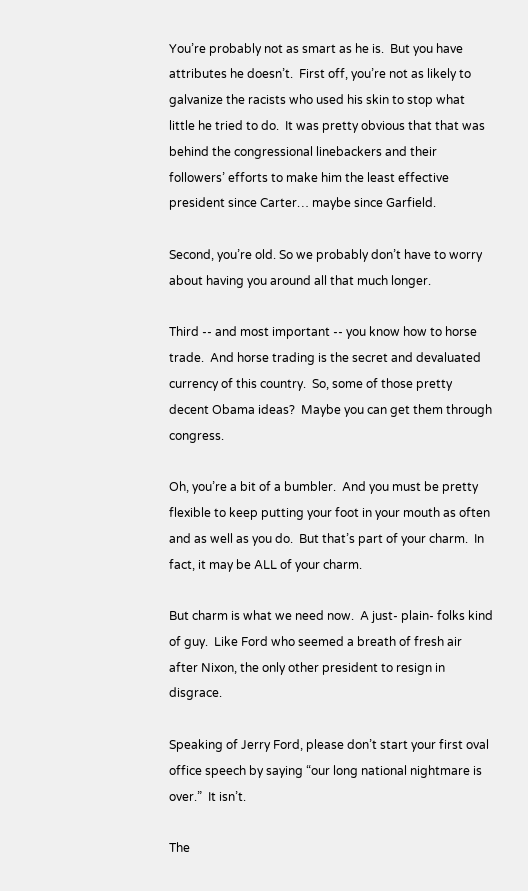You’re probably not as smart as he is.  But you have attributes he doesn’t.  First off, you’re not as likely to galvanize the racists who used his skin to stop what little he tried to do.  It was pretty obvious that that was behind the congressional linebackers and their followers’ efforts to make him the least effective president since Carter… maybe since Garfield.

Second, you’re old. So we probably don’t have to worry about having you around all that much longer.

Third -- and most important -- you know how to horse trade.  And horse trading is the secret and devaluated currency of this country.  So, some of those pretty decent Obama ideas?  Maybe you can get them through congress.

Oh, you’re a bit of a bumbler.  And you must be pretty flexible to keep putting your foot in your mouth as often and as well as you do.  But that’s part of your charm.  In fact, it may be ALL of your charm.

But charm is what we need now.  A just- plain- folks kind of guy.  Like Ford who seemed a breath of fresh air after Nixon, the only other president to resign in disgrace.

Speaking of Jerry Ford, please don’t start your first oval office speech by saying “our long national nightmare is over.”  It isn’t.

The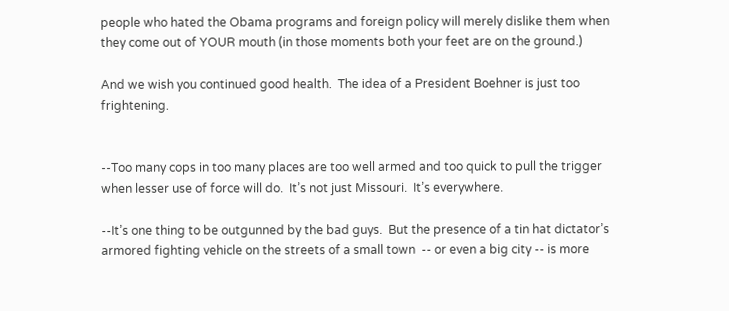people who hated the Obama programs and foreign policy will merely dislike them when they come out of YOUR mouth (in those moments both your feet are on the ground.)

And we wish you continued good health.  The idea of a President Boehner is just too frightening.


--Too many cops in too many places are too well armed and too quick to pull the trigger when lesser use of force will do.  It’s not just Missouri.  It’s everywhere.

--It’s one thing to be outgunned by the bad guys.  But the presence of a tin hat dictator’s armored fighting vehicle on the streets of a small town  -- or even a big city -- is more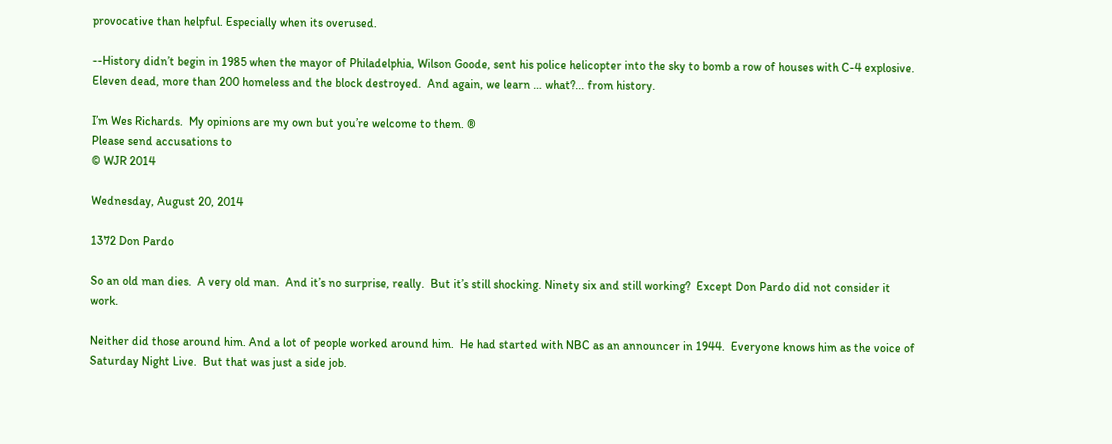provocative than helpful. Especially when its overused.

--History didn’t begin in 1985 when the mayor of Philadelphia, Wilson Goode, sent his police helicopter into the sky to bomb a row of houses with C-4 explosive.  Eleven dead, more than 200 homeless and the block destroyed.  And again, we learn … what?... from history.

I’m Wes Richards.  My opinions are my own but you’re welcome to them. ®
Please send accusations to
© WJR 2014

Wednesday, August 20, 2014

1372 Don Pardo

So an old man dies.  A very old man.  And it’s no surprise, really.  But it’s still shocking. Ninety six and still working?  Except Don Pardo did not consider it work.

Neither did those around him. And a lot of people worked around him.  He had started with NBC as an announcer in 1944.  Everyone knows him as the voice of Saturday Night Live.  But that was just a side job.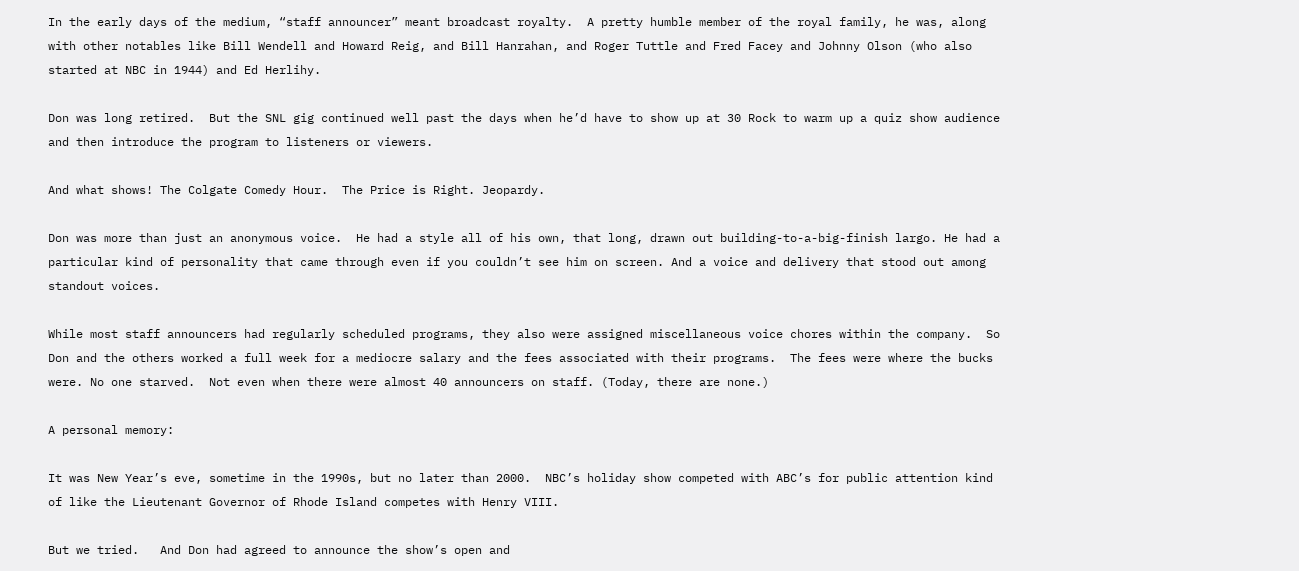In the early days of the medium, “staff announcer” meant broadcast royalty.  A pretty humble member of the royal family, he was, along with other notables like Bill Wendell and Howard Reig, and Bill Hanrahan, and Roger Tuttle and Fred Facey and Johnny Olson (who also started at NBC in 1944) and Ed Herlihy.

Don was long retired.  But the SNL gig continued well past the days when he’d have to show up at 30 Rock to warm up a quiz show audience and then introduce the program to listeners or viewers.

And what shows! The Colgate Comedy Hour.  The Price is Right. Jeopardy.

Don was more than just an anonymous voice.  He had a style all of his own, that long, drawn out building-to-a-big-finish largo. He had a particular kind of personality that came through even if you couldn’t see him on screen. And a voice and delivery that stood out among standout voices.

While most staff announcers had regularly scheduled programs, they also were assigned miscellaneous voice chores within the company.  So Don and the others worked a full week for a mediocre salary and the fees associated with their programs.  The fees were where the bucks were. No one starved.  Not even when there were almost 40 announcers on staff. (Today, there are none.)

A personal memory:

It was New Year’s eve, sometime in the 1990s, but no later than 2000.  NBC’s holiday show competed with ABC’s for public attention kind of like the Lieutenant Governor of Rhode Island competes with Henry VIII.

But we tried.   And Don had agreed to announce the show’s open and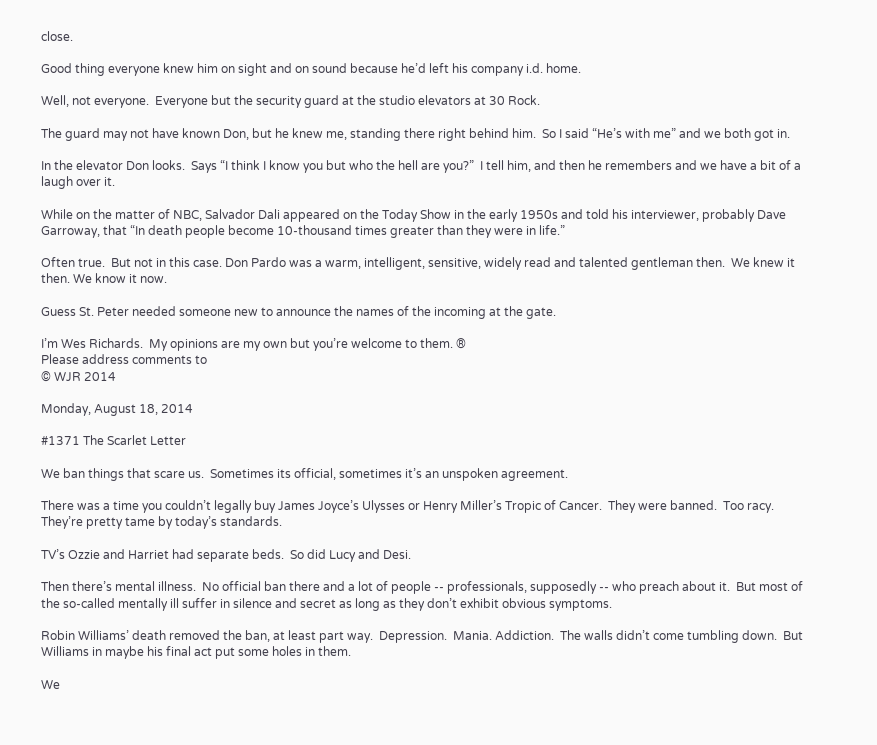close.

Good thing everyone knew him on sight and on sound because he’d left his company i.d. home.

Well, not everyone.  Everyone but the security guard at the studio elevators at 30 Rock.

The guard may not have known Don, but he knew me, standing there right behind him.  So I said “He’s with me” and we both got in.

In the elevator Don looks.  Says “I think I know you but who the hell are you?”  I tell him, and then he remembers and we have a bit of a laugh over it.

While on the matter of NBC, Salvador Dali appeared on the Today Show in the early 1950s and told his interviewer, probably Dave Garroway, that “In death people become 10-thousand times greater than they were in life.”

Often true.  But not in this case. Don Pardo was a warm, intelligent, sensitive, widely read and talented gentleman then.  We knew it then. We know it now.

Guess St. Peter needed someone new to announce the names of the incoming at the gate.

I’m Wes Richards.  My opinions are my own but you’re welcome to them. ®
Please address comments to
© WJR 2014

Monday, August 18, 2014

#1371 The Scarlet Letter

We ban things that scare us.  Sometimes its official, sometimes it’s an unspoken agreement.

There was a time you couldn’t legally buy James Joyce’s Ulysses or Henry Miller’s Tropic of Cancer.  They were banned.  Too racy.  They’re pretty tame by today’s standards.

TV’s Ozzie and Harriet had separate beds.  So did Lucy and Desi.

Then there’s mental illness.  No official ban there and a lot of people -- professionals, supposedly -- who preach about it.  But most of the so-called mentally ill suffer in silence and secret as long as they don’t exhibit obvious symptoms.

Robin Williams’ death removed the ban, at least part way.  Depression.  Mania. Addiction.  The walls didn’t come tumbling down.  But Williams in maybe his final act put some holes in them.

We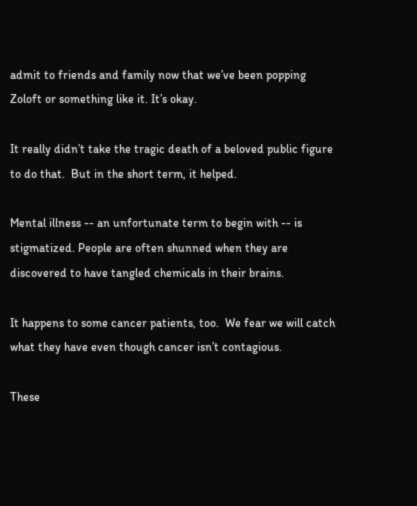admit to friends and family now that we’ve been popping Zoloft or something like it. It’s okay.

It really didn’t take the tragic death of a beloved public figure to do that.  But in the short term, it helped.

Mental illness -- an unfortunate term to begin with -- is stigmatized. People are often shunned when they are discovered to have tangled chemicals in their brains.

It happens to some cancer patients, too.  We fear we will catch what they have even though cancer isn’t contagious.

These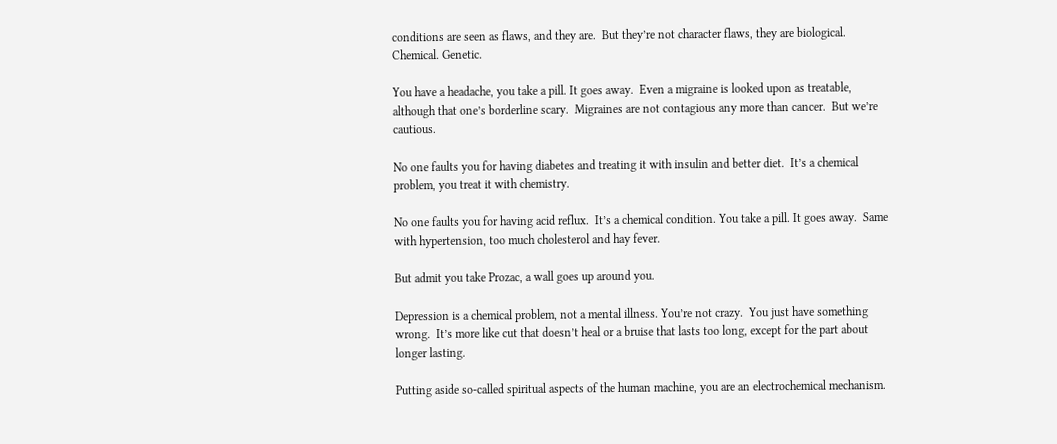conditions are seen as flaws, and they are.  But they’re not character flaws, they are biological. Chemical. Genetic.

You have a headache, you take a pill. It goes away.  Even a migraine is looked upon as treatable, although that one’s borderline scary.  Migraines are not contagious any more than cancer.  But we’re cautious.

No one faults you for having diabetes and treating it with insulin and better diet.  It’s a chemical problem, you treat it with chemistry.

No one faults you for having acid reflux.  It’s a chemical condition. You take a pill. It goes away.  Same with hypertension, too much cholesterol and hay fever.

But admit you take Prozac, a wall goes up around you.

Depression is a chemical problem, not a mental illness. You’re not crazy.  You just have something wrong.  It’s more like cut that doesn’t heal or a bruise that lasts too long, except for the part about longer lasting.

Putting aside so-called spiritual aspects of the human machine, you are an electrochemical mechanism.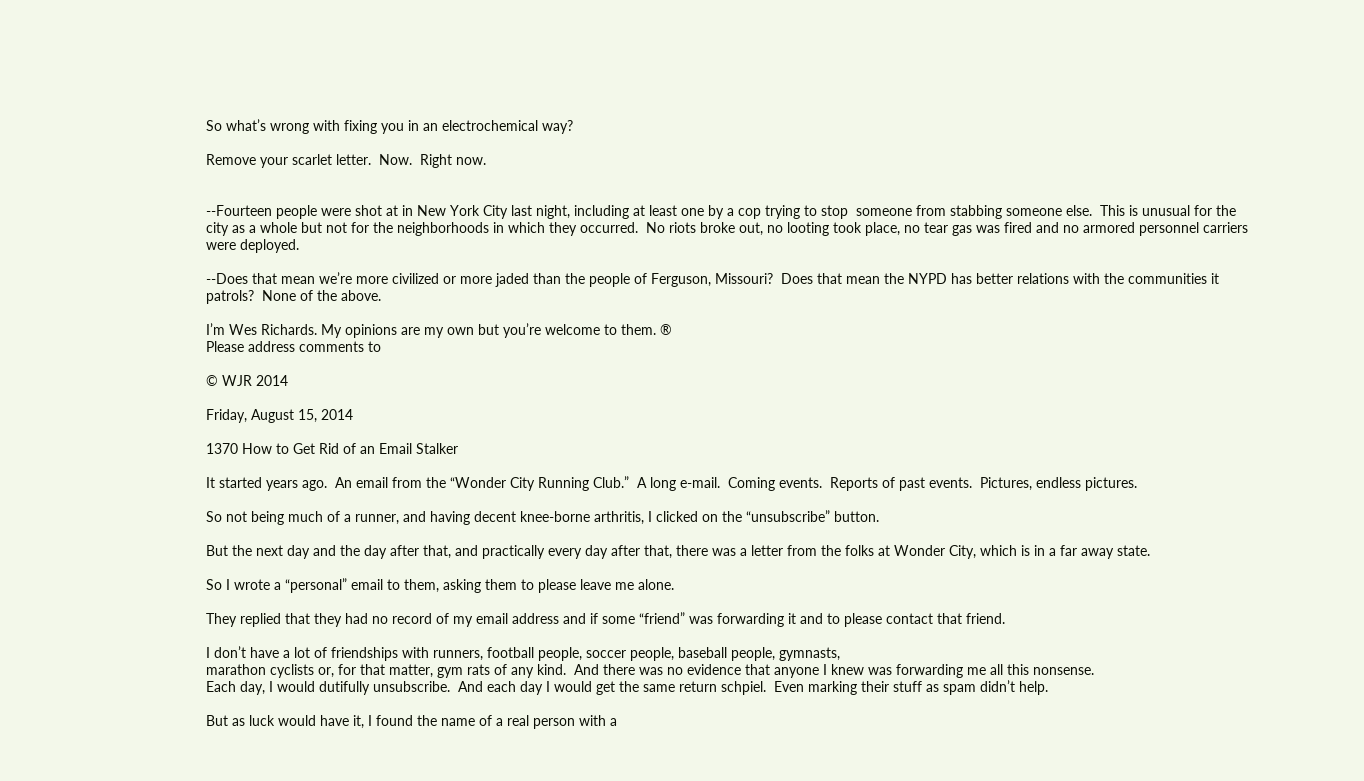So what’s wrong with fixing you in an electrochemical way?

Remove your scarlet letter.  Now.  Right now.


--Fourteen people were shot at in New York City last night, including at least one by a cop trying to stop  someone from stabbing someone else.  This is unusual for the city as a whole but not for the neighborhoods in which they occurred.  No riots broke out, no looting took place, no tear gas was fired and no armored personnel carriers were deployed.

--Does that mean we’re more civilized or more jaded than the people of Ferguson, Missouri?  Does that mean the NYPD has better relations with the communities it patrols?  None of the above.

I’m Wes Richards. My opinions are my own but you’re welcome to them. ®
Please address comments to

© WJR 2014

Friday, August 15, 2014

1370 How to Get Rid of an Email Stalker

It started years ago.  An email from the “Wonder City Running Club.”  A long e-mail.  Coming events.  Reports of past events.  Pictures, endless pictures.

So not being much of a runner, and having decent knee-borne arthritis, I clicked on the “unsubscribe” button.

But the next day and the day after that, and practically every day after that, there was a letter from the folks at Wonder City, which is in a far away state.

So I wrote a “personal” email to them, asking them to please leave me alone.

They replied that they had no record of my email address and if some “friend” was forwarding it and to please contact that friend.

I don’t have a lot of friendships with runners, football people, soccer people, baseball people, gymnasts,
marathon cyclists or, for that matter, gym rats of any kind.  And there was no evidence that anyone I knew was forwarding me all this nonsense.
Each day, I would dutifully unsubscribe.  And each day I would get the same return schpiel.  Even marking their stuff as spam didn’t help.

But as luck would have it, I found the name of a real person with a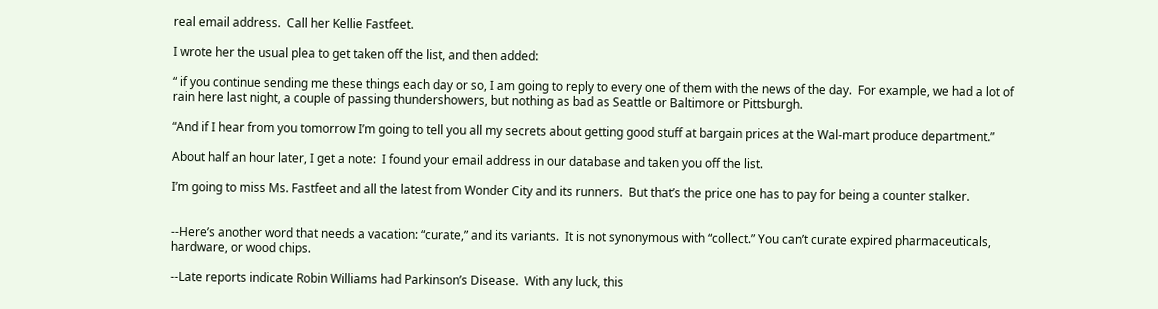real email address.  Call her Kellie Fastfeet.

I wrote her the usual plea to get taken off the list, and then added:

“ if you continue sending me these things each day or so, I am going to reply to every one of them with the news of the day.  For example, we had a lot of rain here last night, a couple of passing thundershowers, but nothing as bad as Seattle or Baltimore or Pittsburgh.

“And if I hear from you tomorrow I’m going to tell you all my secrets about getting good stuff at bargain prices at the Wal-mart produce department.”

About half an hour later, I get a note:  I found your email address in our database and taken you off the list.

I’m going to miss Ms. Fastfeet and all the latest from Wonder City and its runners.  But that’s the price one has to pay for being a counter stalker.


--Here’s another word that needs a vacation: “curate,” and its variants.  It is not synonymous with “collect.” You can’t curate expired pharmaceuticals, hardware, or wood chips.

--Late reports indicate Robin Williams had Parkinson’s Disease.  With any luck, this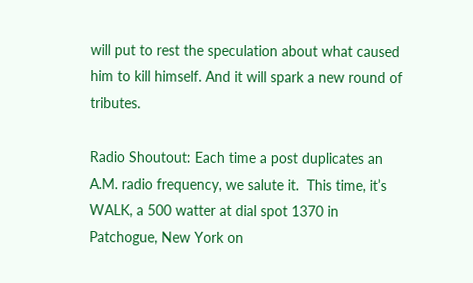will put to rest the speculation about what caused him to kill himself. And it will spark a new round of tributes.

Radio Shoutout: Each time a post duplicates an A.M. radio frequency, we salute it.  This time, it’s WALK, a 500 watter at dial spot 1370 in Patchogue, New York on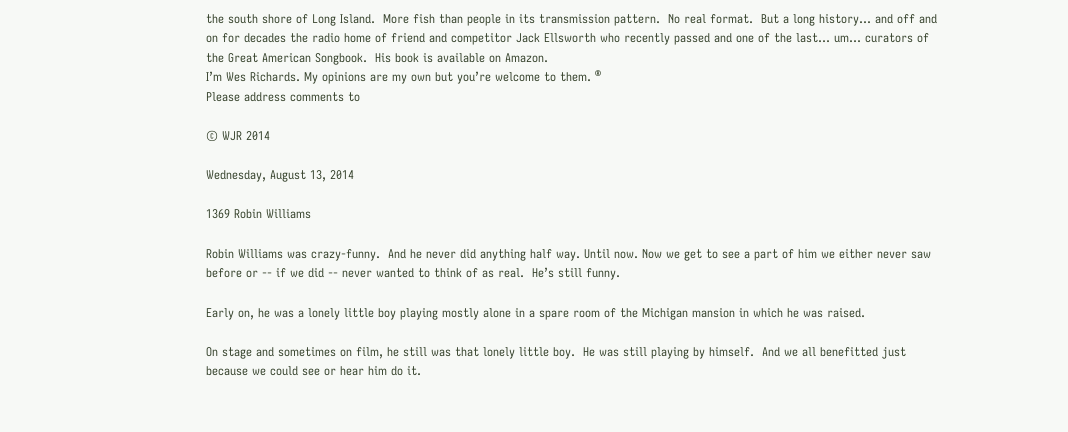the south shore of Long Island.  More fish than people in its transmission pattern.  No real format.  But a long history... and off and on for decades the radio home of friend and competitor Jack Ellsworth who recently passed and one of the last… um… curators of the Great American Songbook.  His book is available on Amazon.
I’m Wes Richards. My opinions are my own but you’re welcome to them. ®
Please address comments to

© WJR 2014

Wednesday, August 13, 2014

1369 Robin Williams

Robin Williams was crazy-funny.  And he never did anything half way. Until now. Now we get to see a part of him we either never saw before or -- if we did -- never wanted to think of as real.  He’s still funny.

Early on, he was a lonely little boy playing mostly alone in a spare room of the Michigan mansion in which he was raised.

On stage and sometimes on film, he still was that lonely little boy.  He was still playing by himself.  And we all benefitted just because we could see or hear him do it.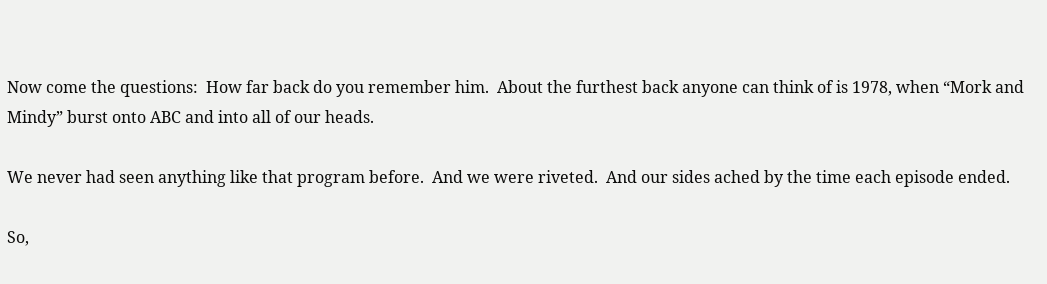Now come the questions:  How far back do you remember him.  About the furthest back anyone can think of is 1978, when “Mork and Mindy” burst onto ABC and into all of our heads.

We never had seen anything like that program before.  And we were riveted.  And our sides ached by the time each episode ended.

So,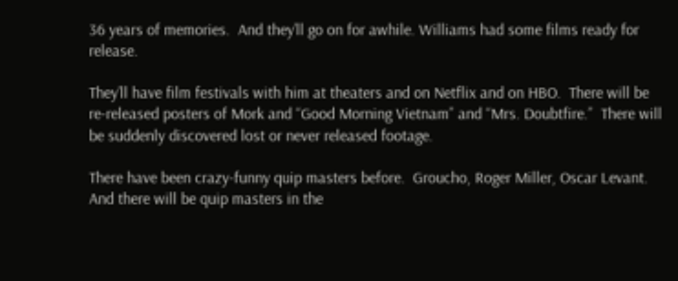36 years of memories.  And they’ll go on for awhile. Williams had some films ready for release.

They’ll have film festivals with him at theaters and on Netflix and on HBO.  There will be re-released posters of Mork and “Good Morning Vietnam” and “Mrs. Doubtfire.”  There will be suddenly discovered lost or never released footage.

There have been crazy-funny quip masters before.  Groucho, Roger Miller, Oscar Levant.   And there will be quip masters in the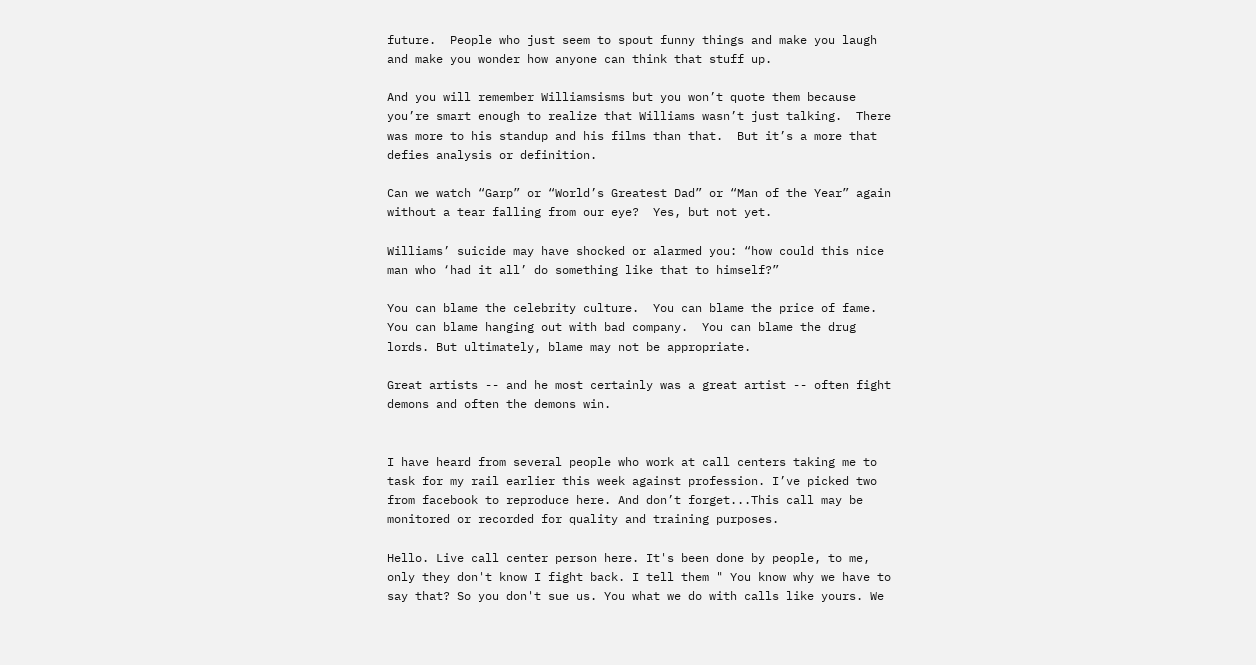future.  People who just seem to spout funny things and make you laugh and make you wonder how anyone can think that stuff up.

And you will remember Williamsisms but you won’t quote them because you’re smart enough to realize that Williams wasn’t just talking.  There was more to his standup and his films than that.  But it’s a more that defies analysis or definition.

Can we watch “Garp” or “World’s Greatest Dad” or “Man of the Year” again without a tear falling from our eye?  Yes, but not yet.

Williams’ suicide may have shocked or alarmed you: “how could this nice man who ‘had it all’ do something like that to himself?”

You can blame the celebrity culture.  You can blame the price of fame. You can blame hanging out with bad company.  You can blame the drug lords. But ultimately, blame may not be appropriate.

Great artists -- and he most certainly was a great artist -- often fight demons and often the demons win.


I have heard from several people who work at call centers taking me to task for my rail earlier this week against profession. I’ve picked two from facebook to reproduce here. And don’t forget...This call may be monitored or recorded for quality and training purposes.

Hello. Live call center person here. It's been done by people, to me, only they don't know I fight back. I tell them " You know why we have to say that? So you don't sue us. You what we do with calls like yours. We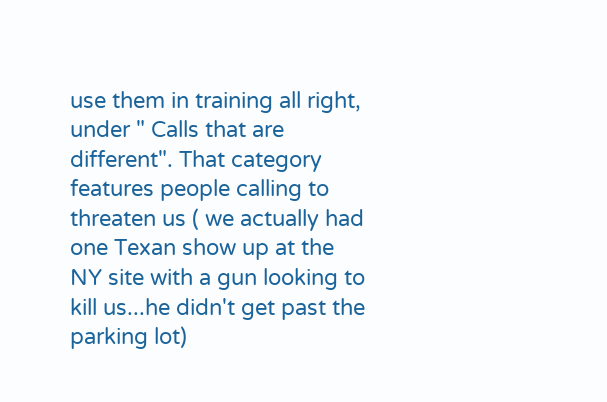use them in training all right, under " Calls that are different". That category features people calling to threaten us ( we actually had one Texan show up at the NY site with a gun looking to kill us...he didn't get past the parking lot)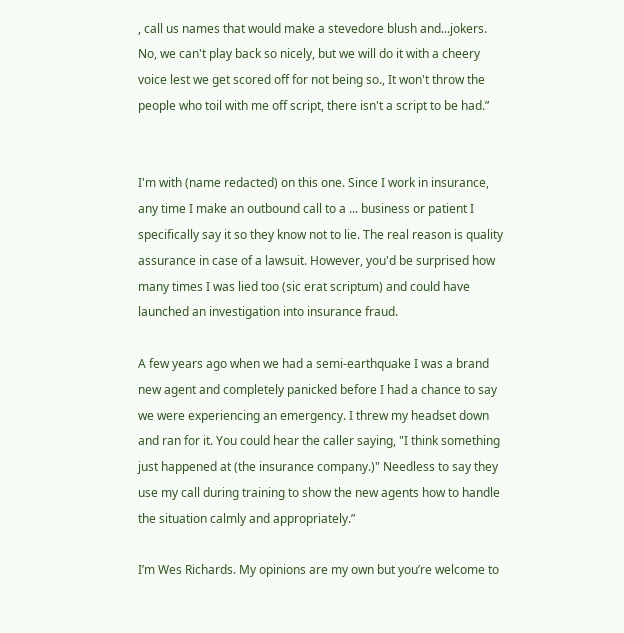, call us names that would make a stevedore blush and...jokers. No, we can't play back so nicely, but we will do it with a cheery voice lest we get scored off for not being so., It won't throw the people who toil with me off script, there isn't a script to be had.”


I'm with (name redacted) on this one. Since I work in insurance, any time I make an outbound call to a ... business or patient I specifically say it so they know not to lie. The real reason is quality assurance in case of a lawsuit. However, you'd be surprised how many times I was lied too (sic erat scriptum) and could have launched an investigation into insurance fraud.

A few years ago when we had a semi-earthquake I was a brand new agent and completely panicked before I had a chance to say we were experiencing an emergency. I threw my headset down and ran for it. You could hear the caller saying, "I think something just happened at (the insurance company.)" Needless to say they use my call during training to show the new agents how to handle the situation calmly and appropriately.”

I’m Wes Richards. My opinions are my own but you’re welcome to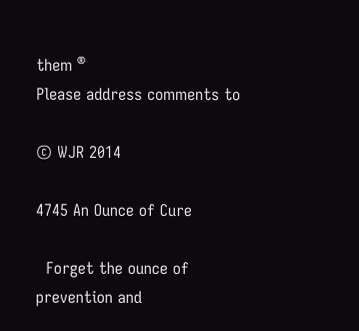them ®
Please address comments to

© WJR 2014

4745 An Ounce of Cure

  Forget the ounce of prevention and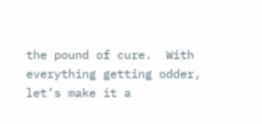the pound of cure.  With everything getting odder, let’s make it a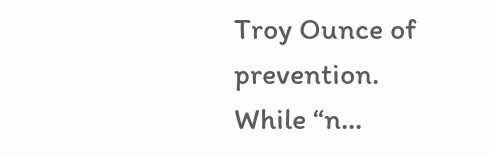Troy Ounce of prevention.   While “n...